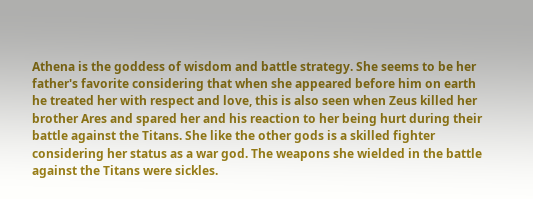Athena is the goddess of wisdom and battle strategy. She seems to be her father's favorite considering that when she appeared before him on earth he treated her with respect and love, this is also seen when Zeus killed her brother Ares and spared her and his reaction to her being hurt during their battle against the Titans. She like the other gods is a skilled fighter considering her status as a war god. The weapons she wielded in the battle against the Titans were sickles.